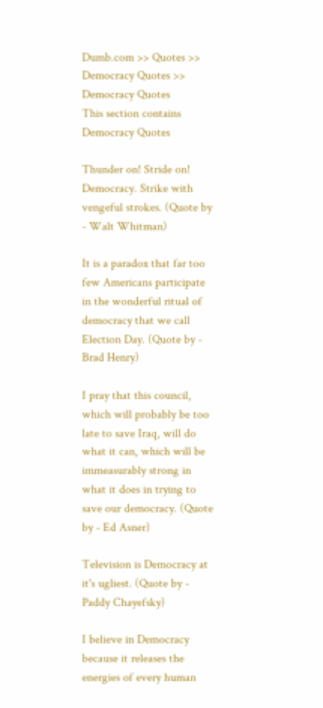Dumb.com >> Quotes >> Democracy Quotes >>
Democracy Quotes
This section contains Democracy Quotes

Thunder on! Stride on! Democracy. Strike with vengeful strokes. (Quote by - Walt Whitman)

It is a paradox that far too few Americans participate in the wonderful ritual of democracy that we call Election Day. (Quote by - Brad Henry)

I pray that this council, which will probably be too late to save Iraq, will do what it can, which will be immeasurably strong in what it does in trying to save our democracy. (Quote by - Ed Asner)

Television is Democracy at it's ugliest. (Quote by - Paddy Chayefsky)

I believe in Democracy because it releases the energies of every human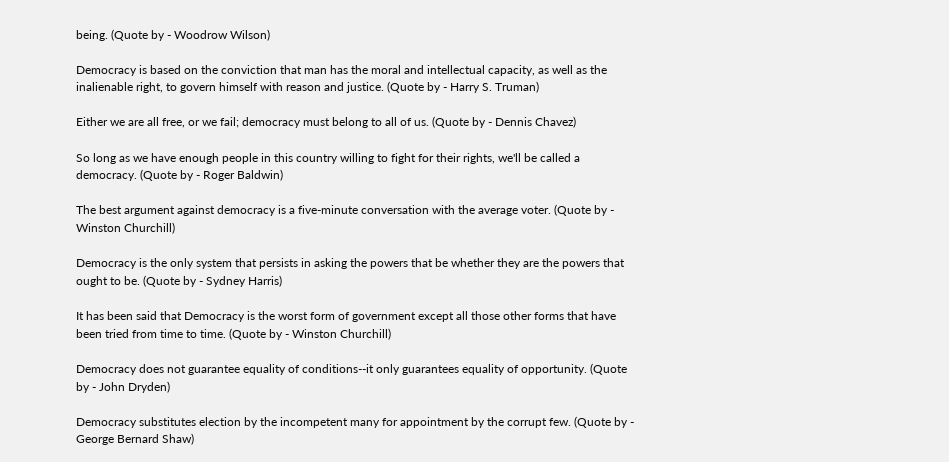being. (Quote by - Woodrow Wilson)

Democracy is based on the conviction that man has the moral and intellectual capacity, as well as the inalienable right, to govern himself with reason and justice. (Quote by - Harry S. Truman)

Either we are all free, or we fail; democracy must belong to all of us. (Quote by - Dennis Chavez)

So long as we have enough people in this country willing to fight for their rights, we'll be called a democracy. (Quote by - Roger Baldwin)

The best argument against democracy is a five-minute conversation with the average voter. (Quote by - Winston Churchill)

Democracy is the only system that persists in asking the powers that be whether they are the powers that ought to be. (Quote by - Sydney Harris)

It has been said that Democracy is the worst form of government except all those other forms that have been tried from time to time. (Quote by - Winston Churchill)

Democracy does not guarantee equality of conditions--it only guarantees equality of opportunity. (Quote by - John Dryden)

Democracy substitutes election by the incompetent many for appointment by the corrupt few. (Quote by - George Bernard Shaw)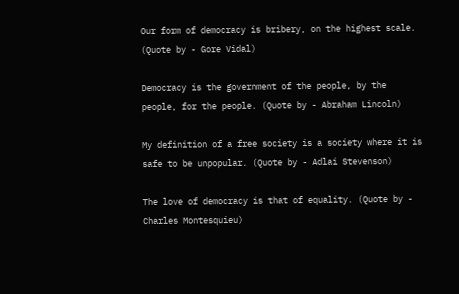Our form of democracy is bribery, on the highest scale. (Quote by - Gore Vidal)

Democracy is the government of the people, by the people, for the people. (Quote by - Abraham Lincoln)

My definition of a free society is a society where it is safe to be unpopular. (Quote by - Adlai Stevenson)

The love of democracy is that of equality. (Quote by - Charles Montesquieu)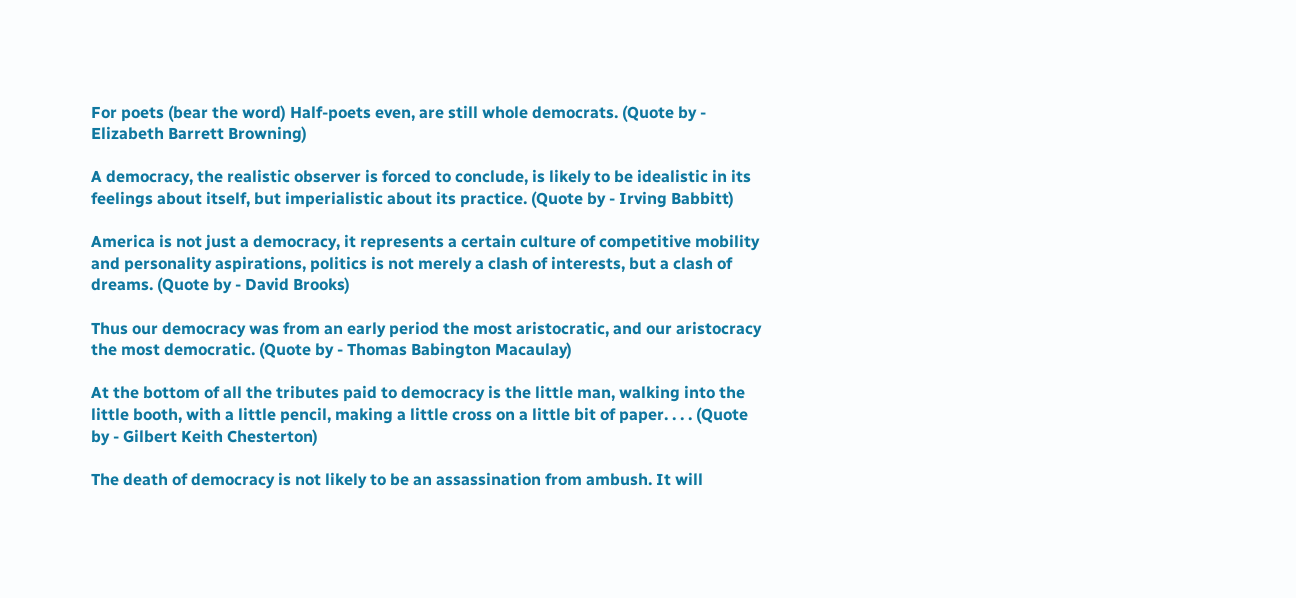For poets (bear the word) Half-poets even, are still whole democrats. (Quote by - Elizabeth Barrett Browning)

A democracy, the realistic observer is forced to conclude, is likely to be idealistic in its feelings about itself, but imperialistic about its practice. (Quote by - Irving Babbitt)

America is not just a democracy, it represents a certain culture of competitive mobility and personality aspirations, politics is not merely a clash of interests, but a clash of dreams. (Quote by - David Brooks)

Thus our democracy was from an early period the most aristocratic, and our aristocracy the most democratic. (Quote by - Thomas Babington Macaulay)

At the bottom of all the tributes paid to democracy is the little man, walking into the little booth, with a little pencil, making a little cross on a little bit of paper. . . . (Quote by - Gilbert Keith Chesterton)

The death of democracy is not likely to be an assassination from ambush. It will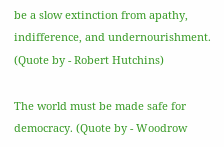be a slow extinction from apathy, indifference, and undernourishment. (Quote by - Robert Hutchins)

The world must be made safe for democracy. (Quote by - Woodrow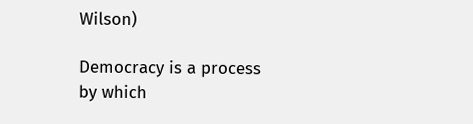Wilson)

Democracy is a process by which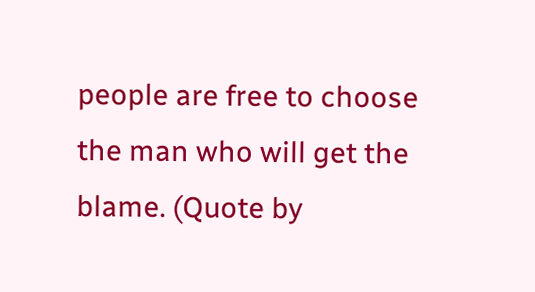people are free to choose the man who will get the blame. (Quote by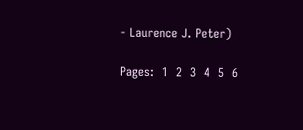- Laurence J. Peter)

Pages:  1  2  3  4  5  6